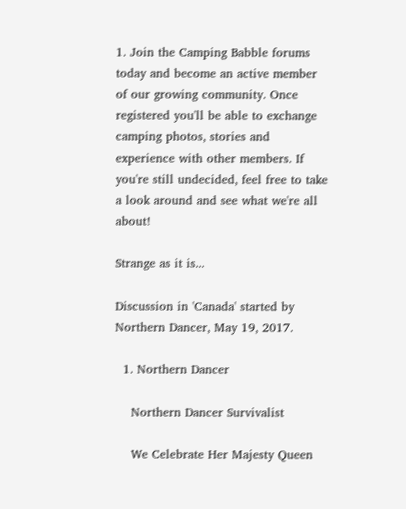1. Join the Camping Babble forums today and become an active member of our growing community. Once registered you'll be able to exchange camping photos, stories and experience with other members. If you're still undecided, feel free to take a look around and see what we're all about!

Strange as it is...

Discussion in 'Canada' started by Northern Dancer, May 19, 2017.

  1. Northern Dancer

    Northern Dancer Survivalist

    We Celebrate Her Majesty Queen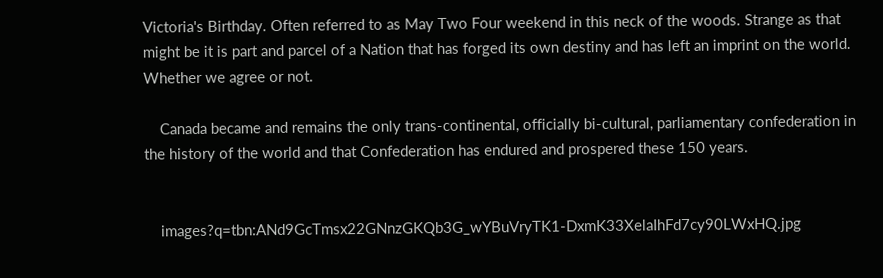Victoria's Birthday. Often referred to as May Two Four weekend in this neck of the woods. Strange as that might be it is part and parcel of a Nation that has forged its own destiny and has left an imprint on the world. Whether we agree or not.

    Canada became and remains the only trans-continental, officially bi-cultural, parliamentary confederation in the history of the world and that Confederation has endured and prospered these 150 years.


    images?q=tbn:ANd9GcTmsx22GNnzGKQb3G_wYBuVryTK1-DxmK33XelaIhFd7cy90LWxHQ.jpg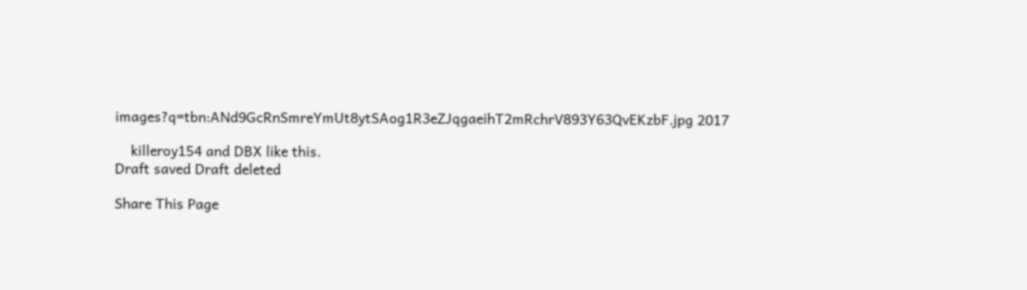images?q=tbn:ANd9GcRnSmreYmUt8ytSAog1R3eZJqgaeihT2mRchrV893Y63QvEKzbF.jpg 2017

    killeroy154 and DBX like this.
Draft saved Draft deleted

Share This Page